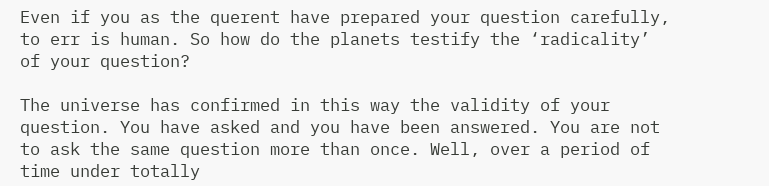Even if you as the querent have prepared your question carefully, to err is human. So how do the planets testify the ‘radicality’ of your question?

The universe has confirmed in this way the validity of your question. You have asked and you have been answered. You are not to ask the same question more than once. Well, over a period of time under totally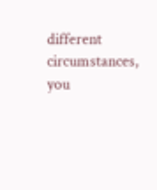different circumstances, you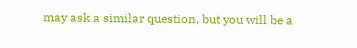may ask a similar question, but you will be a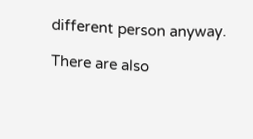different person anyway.

There are also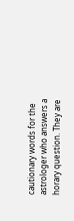cautionary words for the astrologer who answers a horary question. They are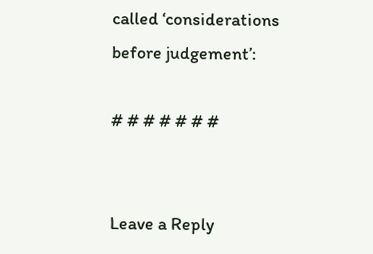called ‘considerations before judgement’:

# # # # # # #


Leave a Reply